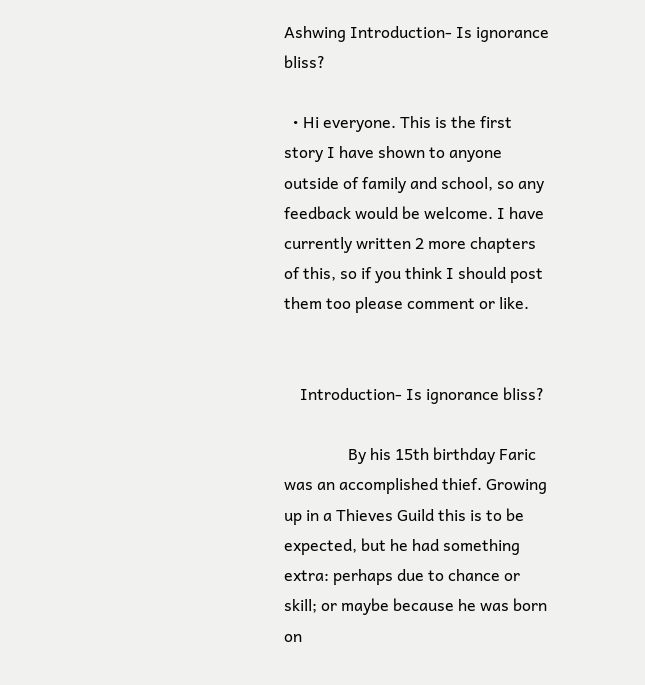Ashwing Introduction- Is ignorance bliss?

  • Hi everyone. This is the first story I have shown to anyone outside of family and school, so any feedback would be welcome. I have currently written 2 more chapters of this, so if you think I should post them too please comment or like.


    Introduction- Is ignorance bliss?

                By his 15th birthday Faric was an accomplished thief. Growing up in a Thieves Guild this is to be expected, but he had something extra: perhaps due to chance or skill; or maybe because he was born on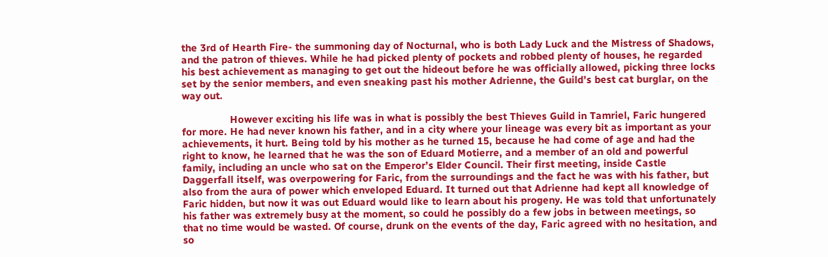the 3rd of Hearth Fire- the summoning day of Nocturnal, who is both Lady Luck and the Mistress of Shadows, and the patron of thieves. While he had picked plenty of pockets and robbed plenty of houses, he regarded his best achievement as managing to get out the hideout before he was officially allowed, picking three locks set by the senior members, and even sneaking past his mother Adrienne, the Guild’s best cat burglar, on the way out.

                However exciting his life was in what is possibly the best Thieves Guild in Tamriel, Faric hungered for more. He had never known his father, and in a city where your lineage was every bit as important as your achievements, it hurt. Being told by his mother as he turned 15, because he had come of age and had the right to know, he learned that he was the son of Eduard Motierre, and a member of an old and powerful family, including an uncle who sat on the Emperor’s Elder Council. Their first meeting, inside Castle Daggerfall itself, was overpowering for Faric, from the surroundings and the fact he was with his father, but also from the aura of power which enveloped Eduard. It turned out that Adrienne had kept all knowledge of Faric hidden, but now it was out Eduard would like to learn about his progeny. He was told that unfortunately his father was extremely busy at the moment, so could he possibly do a few jobs in between meetings, so that no time would be wasted. Of course, drunk on the events of the day, Faric agreed with no hesitation, and so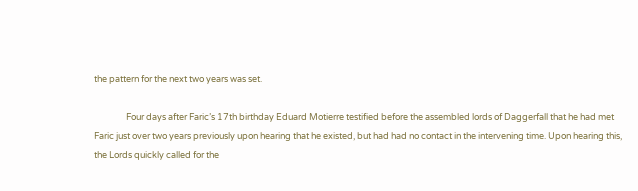the pattern for the next two years was set.

                Four days after Faric’s 17th birthday Eduard Motierre testified before the assembled lords of Daggerfall that he had met Faric just over two years previously upon hearing that he existed, but had had no contact in the intervening time. Upon hearing this, the Lords quickly called for the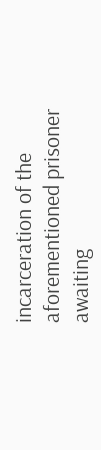incarceration of the aforementioned prisoner awaiting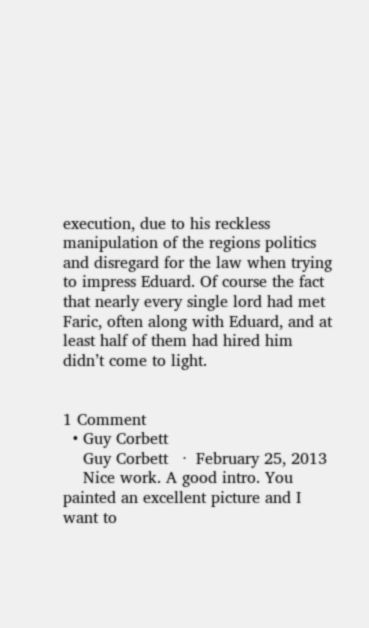execution, due to his reckless manipulation of the regions politics and disregard for the law when trying to impress Eduard. Of course the fact that nearly every single lord had met Faric, often along with Eduard, and at least half of them had hired him didn’t come to light.


1 Comment
  • Guy Corbett
    Guy Corbett   ·  February 25, 2013
    Nice work. A good intro. You painted an excellent picture and I want to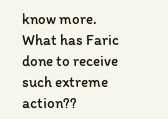know more. What has Faric done to receive such extreme action??